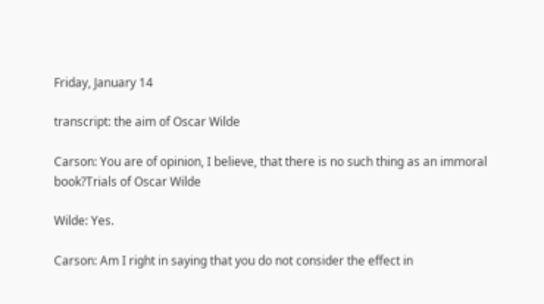Friday, January 14

transcript: the aim of Oscar Wilde

Carson: You are of opinion, I believe, that there is no such thing as an immoral book?Trials of Oscar Wilde

Wilde: Yes.

Carson: Am I right in saying that you do not consider the effect in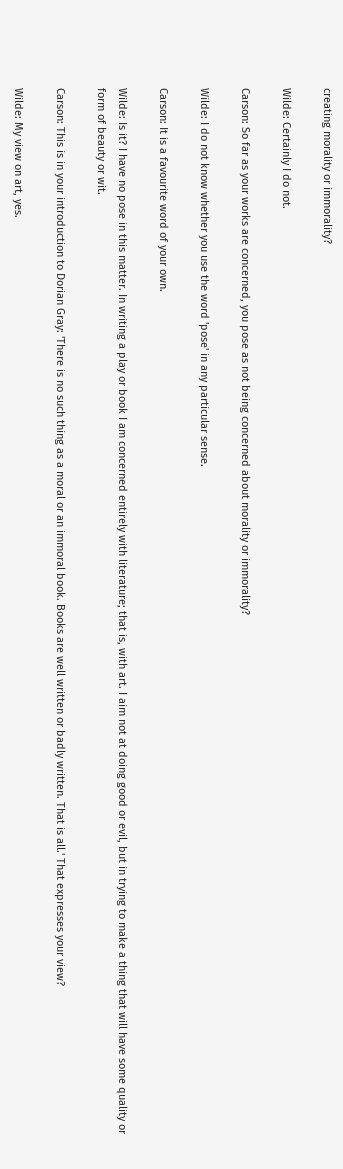creating morality or immorality?

Wilde: Certainly I do not.

Carson: So far as your works are concerned, you pose as not being concerned about morality or immorality?

Wilde: I do not know whether you use the word 'pose' in any particular sense.

Carson: It is a favourite word of your own.

Wilde: Is it? I have no pose in this matter. In writing a play or book I am concerned entirely with literature; that is, with art. I aim not at doing good or evil, but in trying to make a thing that will have some quality or form of beauty or wit.

Carson: This is in your introduction to Dorian Gray: 'There is no such thing as a moral or an immoral book. Books are well written or badly written. That is all.' That expresses your view?

Wilde: My view on art, yes.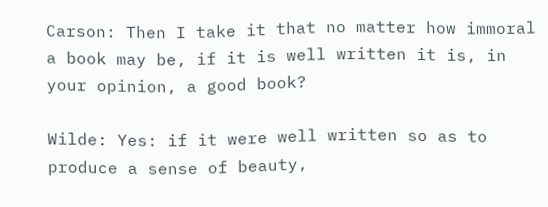Carson: Then I take it that no matter how immoral a book may be, if it is well written it is, in your opinion, a good book?

Wilde: Yes: if it were well written so as to produce a sense of beauty,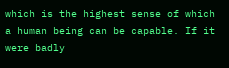which is the highest sense of which a human being can be capable. If it were badly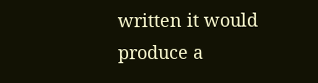written it would produce a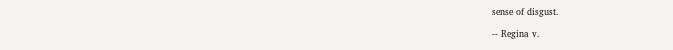sense of disgust.

-- Regina v.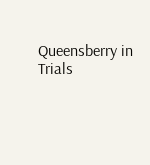Queensberry in Trials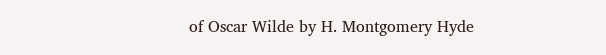of Oscar Wilde by H. Montgomery Hyde